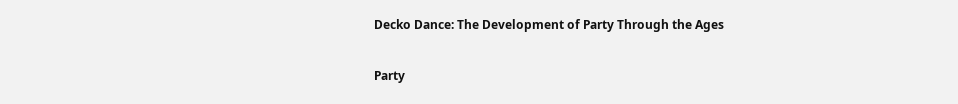Decko Dance: The Development of Party Through the Ages

Party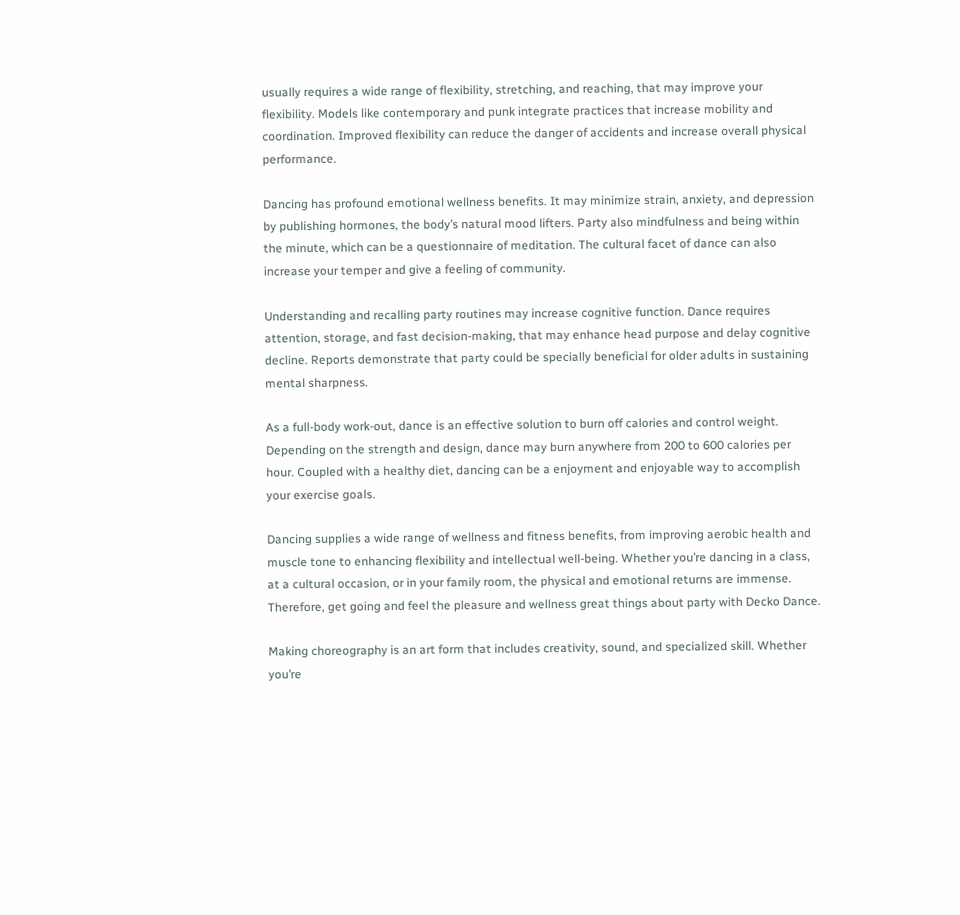usually requires a wide range of flexibility, stretching, and reaching, that may improve your flexibility. Models like contemporary and punk integrate practices that increase mobility and coordination. Improved flexibility can reduce the danger of accidents and increase overall physical performance.

Dancing has profound emotional wellness benefits. It may minimize strain, anxiety, and depression by publishing hormones, the body’s natural mood lifters. Party also mindfulness and being within the minute, which can be a questionnaire of meditation. The cultural facet of dance can also increase your temper and give a feeling of community.

Understanding and recalling party routines may increase cognitive function. Dance requires attention, storage, and fast decision-making, that may enhance head purpose and delay cognitive decline. Reports demonstrate that party could be specially beneficial for older adults in sustaining mental sharpness.

As a full-body work-out, dance is an effective solution to burn off calories and control weight. Depending on the strength and design, dance may burn anywhere from 200 to 600 calories per hour. Coupled with a healthy diet, dancing can be a enjoyment and enjoyable way to accomplish your exercise goals.

Dancing supplies a wide range of wellness and fitness benefits, from improving aerobic health and muscle tone to enhancing flexibility and intellectual well-being. Whether you’re dancing in a class, at a cultural occasion, or in your family room, the physical and emotional returns are immense. Therefore, get going and feel the pleasure and wellness great things about party with Decko Dance.

Making choreography is an art form that includes creativity, sound, and specialized skill. Whether you’re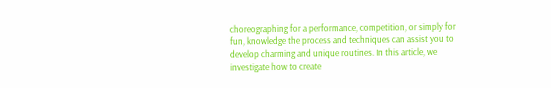choreographing for a performance, competition, or simply for fun, knowledge the process and techniques can assist you to develop charming and unique routines. In this article, we investigate how to create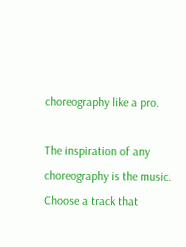choreography like a pro.

The inspiration of any choreography is the music. Choose a track that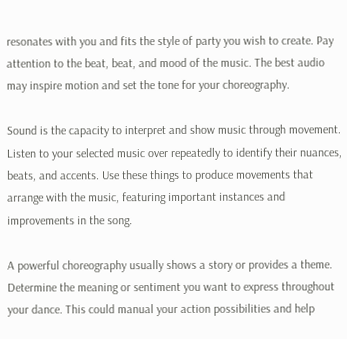resonates with you and fits the style of party you wish to create. Pay attention to the beat, beat, and mood of the music. The best audio may inspire motion and set the tone for your choreography.

Sound is the capacity to interpret and show music through movement. Listen to your selected music over repeatedly to identify their nuances, beats, and accents. Use these things to produce movements that arrange with the music, featuring important instances and improvements in the song.

A powerful choreography usually shows a story or provides a theme. Determine the meaning or sentiment you want to express throughout your dance. This could manual your action possibilities and help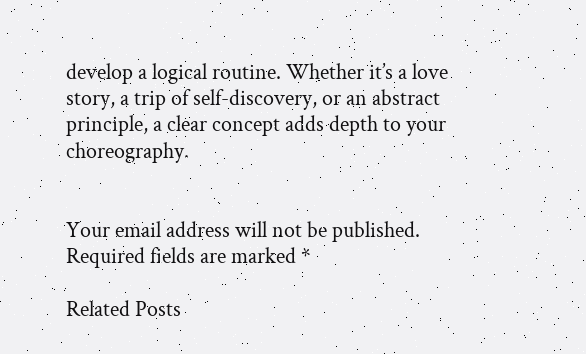develop a logical routine. Whether it’s a love story, a trip of self-discovery, or an abstract principle, a clear concept adds depth to your choreography.


Your email address will not be published. Required fields are marked *

Related Posts